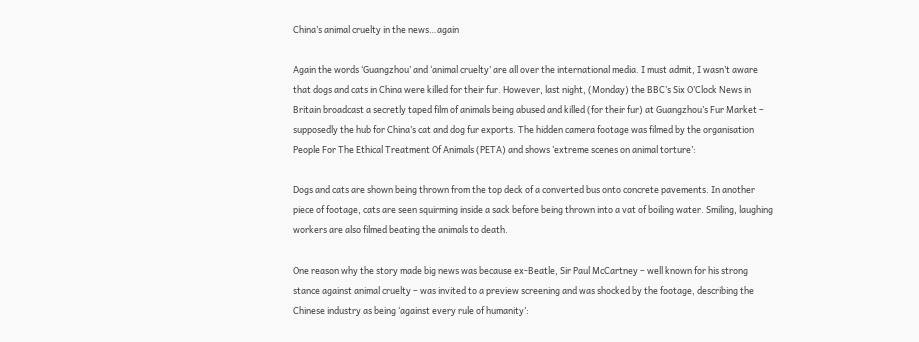China’s animal cruelty in the news…again

Again the words ‘Guangzhou’ and ‘animal cruelty’ are all over the international media. I must admit, I wasn’t aware that dogs and cats in China were killed for their fur. However, last night, (Monday) the BBC’s Six O’Clock News in Britain broadcast a secretly taped film of animals being abused and killed (for their fur) at Guangzhou’s Fur Market – supposedly the hub for China’s cat and dog fur exports. The hidden camera footage was filmed by the organisation People For The Ethical Treatment Of Animals (PETA) and shows ‘extreme scenes on animal torture’:

Dogs and cats are shown being thrown from the top deck of a converted bus onto concrete pavements. In another piece of footage, cats are seen squirming inside a sack before being thrown into a vat of boiling water. Smiling, laughing workers are also filmed beating the animals to death.

One reason why the story made big news was because ex-Beatle, Sir Paul McCartney – well known for his strong stance against animal cruelty – was invited to a preview screening and was shocked by the footage, describing the Chinese industry as being ‘against every rule of humanity’: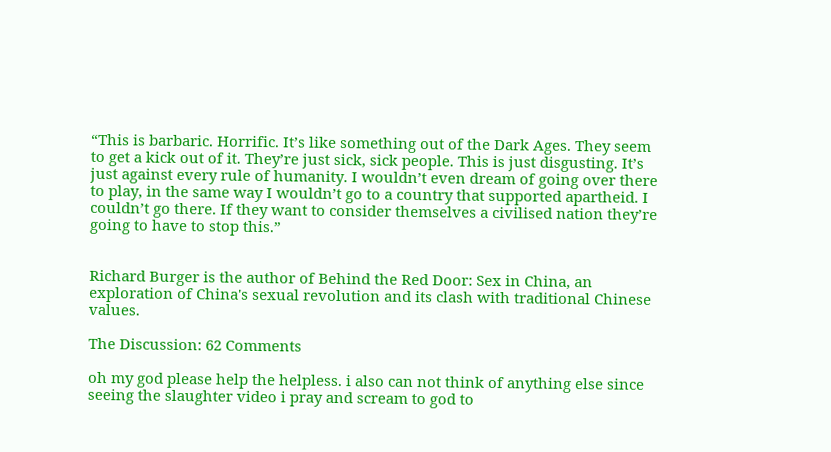“This is barbaric. Horrific. It’s like something out of the Dark Ages. They seem to get a kick out of it. They’re just sick, sick people. This is just disgusting. It’s just against every rule of humanity. I wouldn’t even dream of going over there to play, in the same way I wouldn’t go to a country that supported apartheid. I couldn’t go there. If they want to consider themselves a civilised nation they’re going to have to stop this.”


Richard Burger is the author of Behind the Red Door: Sex in China, an exploration of China's sexual revolution and its clash with traditional Chinese values.

The Discussion: 62 Comments

oh my god please help the helpless. i also can not think of anything else since seeing the slaughter video i pray and scream to god to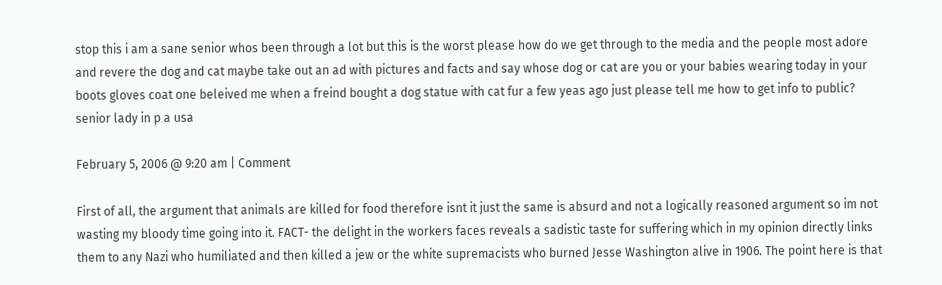stop this i am a sane senior whos been through a lot but this is the worst please how do we get through to the media and the people most adore and revere the dog and cat maybe take out an ad with pictures and facts and say whose dog or cat are you or your babies wearing today in your boots gloves coat one beleived me when a freind bought a dog statue with cat fur a few yeas ago just please tell me how to get info to public? senior lady in p a usa

February 5, 2006 @ 9:20 am | Comment

First of all, the argument that animals are killed for food therefore isnt it just the same is absurd and not a logically reasoned argument so im not wasting my bloody time going into it. FACT- the delight in the workers faces reveals a sadistic taste for suffering which in my opinion directly links them to any Nazi who humiliated and then killed a jew or the white supremacists who burned Jesse Washington alive in 1906. The point here is that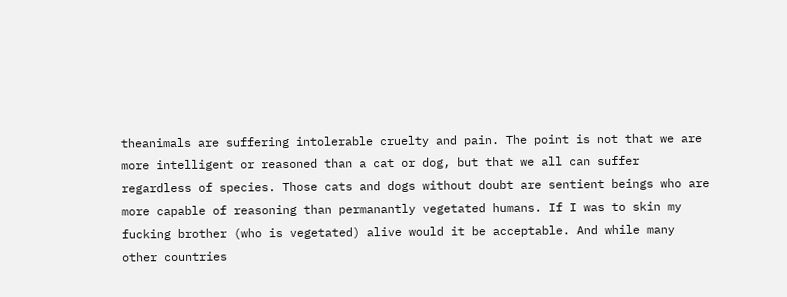theanimals are suffering intolerable cruelty and pain. The point is not that we are more intelligent or reasoned than a cat or dog, but that we all can suffer regardless of species. Those cats and dogs without doubt are sentient beings who are more capable of reasoning than permanantly vegetated humans. If I was to skin my fucking brother (who is vegetated) alive would it be acceptable. And while many other countries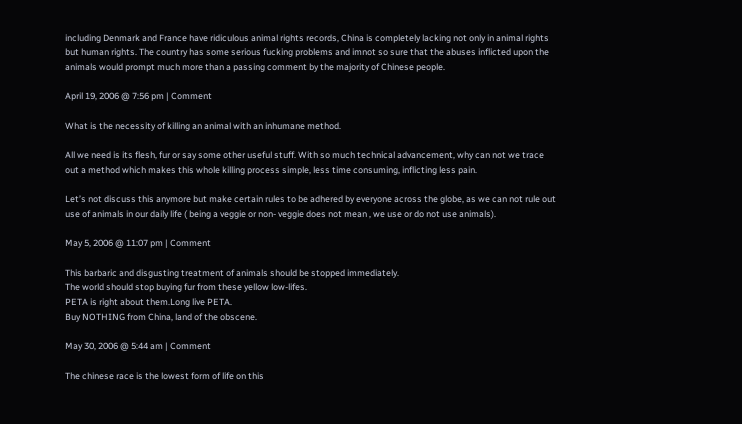including Denmark and France have ridiculous animal rights records, China is completely lacking not only in animal rights but human rights. The country has some serious fucking problems and imnot so sure that the abuses inflicted upon the animals would prompt much more than a passing comment by the majority of Chinese people.

April 19, 2006 @ 7:56 pm | Comment

What is the necessity of killing an animal with an inhumane method.

All we need is its flesh, fur or say some other useful stuff. With so much technical advancement, why can not we trace out a method which makes this whole killing process simple, less time consuming, inflicting less pain.

Let’s not discuss this anymore but make certain rules to be adhered by everyone across the globe, as we can not rule out use of animals in our daily life ( being a veggie or non- veggie does not mean , we use or do not use animals).

May 5, 2006 @ 11:07 pm | Comment

This barbaric and disgusting treatment of animals should be stopped immediately.
The world should stop buying fur from these yellow low-lifes.
PETA is right about them.Long live PETA.
Buy NOTHING from China, land of the obscene.

May 30, 2006 @ 5:44 am | Comment

The chinese race is the lowest form of life on this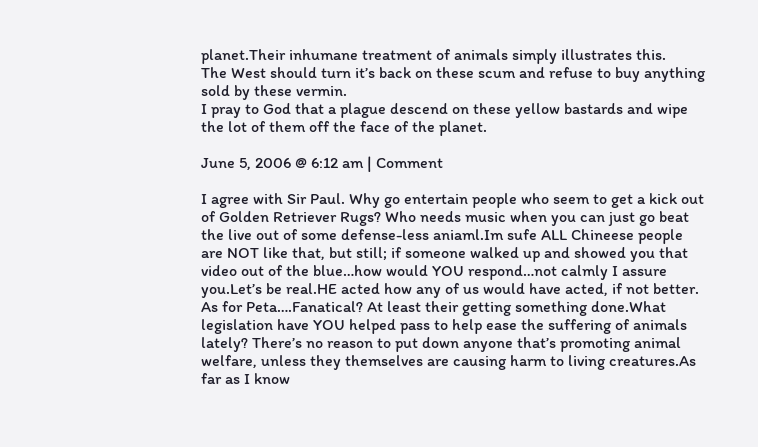planet.Their inhumane treatment of animals simply illustrates this.
The West should turn it’s back on these scum and refuse to buy anything sold by these vermin.
I pray to God that a plague descend on these yellow bastards and wipe the lot of them off the face of the planet.

June 5, 2006 @ 6:12 am | Comment

I agree with Sir Paul. Why go entertain people who seem to get a kick out of Golden Retriever Rugs? Who needs music when you can just go beat the live out of some defense-less aniaml.Im sufe ALL Chineese people are NOT like that, but still; if someone walked up and showed you that video out of the blue…how would YOU respond…not calmly I assure you.Let’s be real.HE acted how any of us would have acted, if not better. As for Peta….Fanatical? At least their getting something done.What legislation have YOU helped pass to help ease the suffering of animals lately? There’s no reason to put down anyone that’s promoting animal welfare, unless they themselves are causing harm to living creatures.As far as I know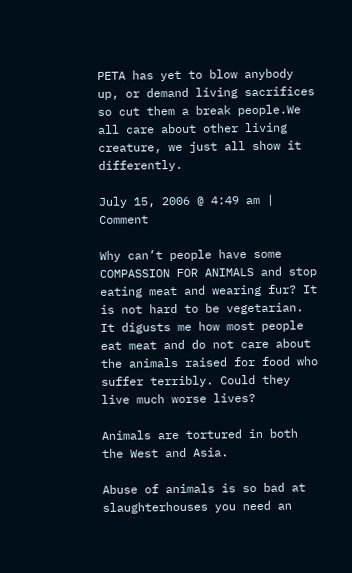PETA has yet to blow anybody up, or demand living sacrifices so cut them a break people.We all care about other living creature, we just all show it differently.

July 15, 2006 @ 4:49 am | Comment

Why can’t people have some COMPASSION FOR ANIMALS and stop eating meat and wearing fur? It is not hard to be vegetarian. It digusts me how most people eat meat and do not care about the animals raised for food who suffer terribly. Could they live much worse lives?

Animals are tortured in both the West and Asia.

Abuse of animals is so bad at slaughterhouses you need an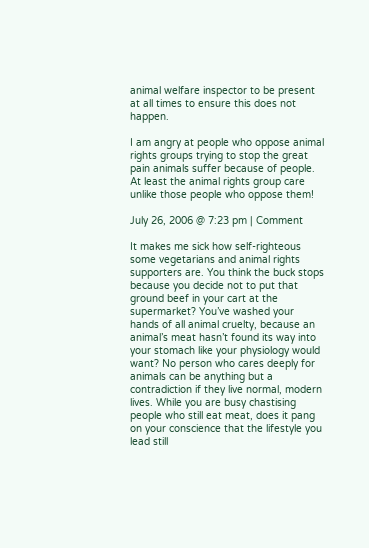animal welfare inspector to be present at all times to ensure this does not happen.

I am angry at people who oppose animal rights groups trying to stop the great pain animals suffer because of people. At least the animal rights group care unlike those people who oppose them!

July 26, 2006 @ 7:23 pm | Comment

It makes me sick how self-righteous some vegetarians and animal rights supporters are. You think the buck stops because you decide not to put that ground beef in your cart at the supermarket? You’ve washed your hands of all animal cruelty, because an animal’s meat hasn’t found its way into your stomach like your physiology would want? No person who cares deeply for animals can be anything but a contradiction if they live normal, modern lives. While you are busy chastising people who still eat meat, does it pang on your conscience that the lifestyle you lead still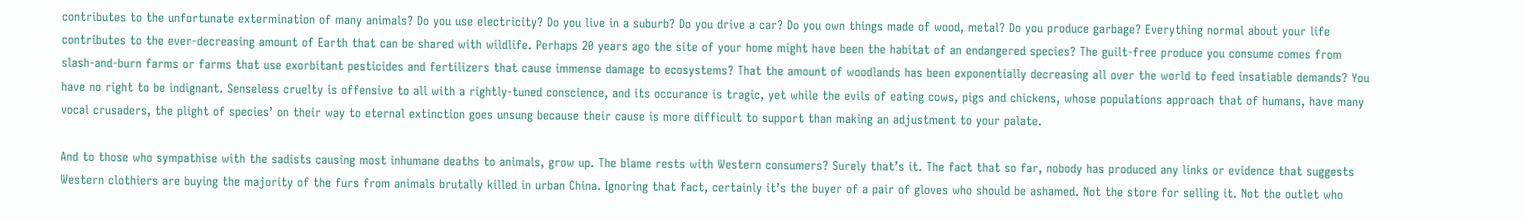contributes to the unfortunate extermination of many animals? Do you use electricity? Do you live in a suburb? Do you drive a car? Do you own things made of wood, metal? Do you produce garbage? Everything normal about your life contributes to the ever-decreasing amount of Earth that can be shared with wildlife. Perhaps 20 years ago the site of your home might have been the habitat of an endangered species? The guilt-free produce you consume comes from slash-and-burn farms or farms that use exorbitant pesticides and fertilizers that cause immense damage to ecosystems? That the amount of woodlands has been exponentially decreasing all over the world to feed insatiable demands? You have no right to be indignant. Senseless cruelty is offensive to all with a rightly-tuned conscience, and its occurance is tragic, yet while the evils of eating cows, pigs and chickens, whose populations approach that of humans, have many vocal crusaders, the plight of species’ on their way to eternal extinction goes unsung because their cause is more difficult to support than making an adjustment to your palate.

And to those who sympathise with the sadists causing most inhumane deaths to animals, grow up. The blame rests with Western consumers? Surely that’s it. The fact that so far, nobody has produced any links or evidence that suggests Western clothiers are buying the majority of the furs from animals brutally killed in urban China. Ignoring that fact, certainly it’s the buyer of a pair of gloves who should be ashamed. Not the store for selling it. Not the outlet who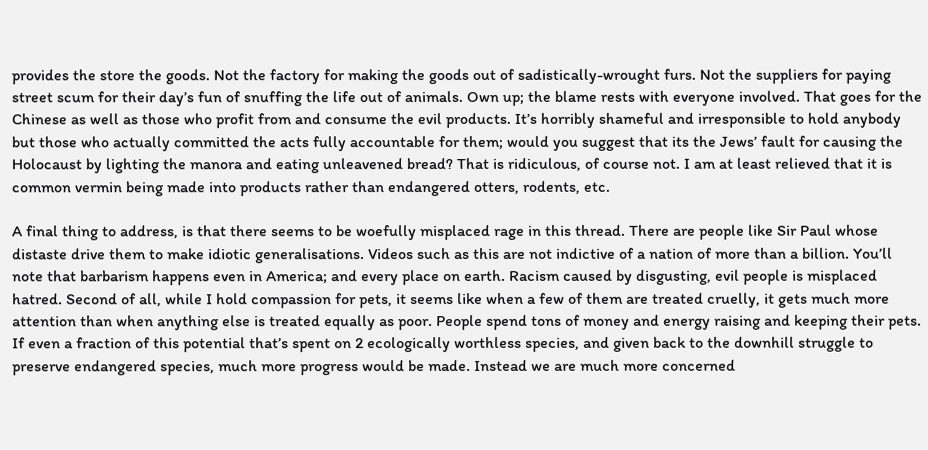provides the store the goods. Not the factory for making the goods out of sadistically-wrought furs. Not the suppliers for paying street scum for their day’s fun of snuffing the life out of animals. Own up; the blame rests with everyone involved. That goes for the Chinese as well as those who profit from and consume the evil products. It’s horribly shameful and irresponsible to hold anybody but those who actually committed the acts fully accountable for them; would you suggest that its the Jews’ fault for causing the Holocaust by lighting the manora and eating unleavened bread? That is ridiculous, of course not. I am at least relieved that it is common vermin being made into products rather than endangered otters, rodents, etc.

A final thing to address, is that there seems to be woefully misplaced rage in this thread. There are people like Sir Paul whose distaste drive them to make idiotic generalisations. Videos such as this are not indictive of a nation of more than a billion. You’ll note that barbarism happens even in America; and every place on earth. Racism caused by disgusting, evil people is misplaced hatred. Second of all, while I hold compassion for pets, it seems like when a few of them are treated cruelly, it gets much more attention than when anything else is treated equally as poor. People spend tons of money and energy raising and keeping their pets. If even a fraction of this potential that’s spent on 2 ecologically worthless species, and given back to the downhill struggle to preserve endangered species, much more progress would be made. Instead we are much more concerned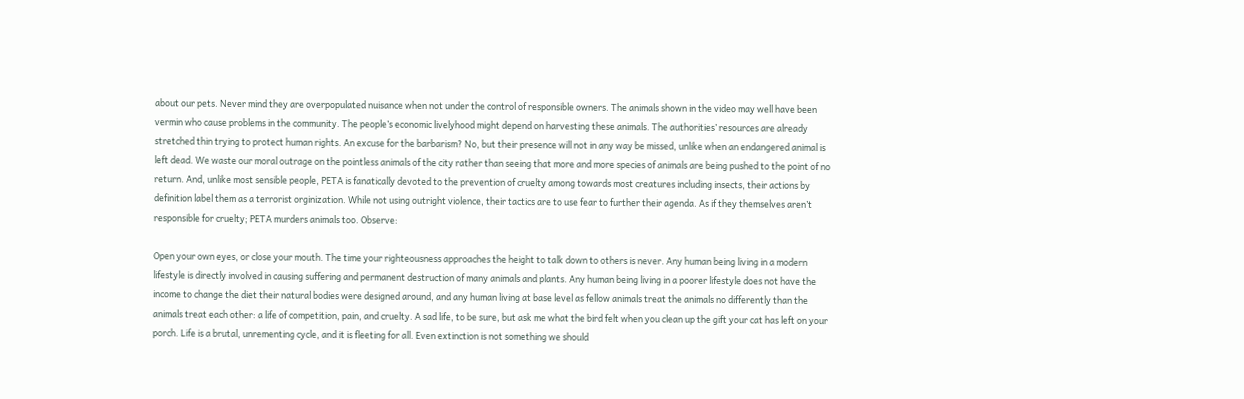about our pets. Never mind they are overpopulated nuisance when not under the control of responsible owners. The animals shown in the video may well have been vermin who cause problems in the community. The people’s economic livelyhood might depend on harvesting these animals. The authorities’ resources are already stretched thin trying to protect human rights. An excuse for the barbarism? No, but their presence will not in any way be missed, unlike when an endangered animal is left dead. We waste our moral outrage on the pointless animals of the city rather than seeing that more and more species of animals are being pushed to the point of no return. And, unlike most sensible people, PETA is fanatically devoted to the prevention of cruelty among towards most creatures including insects, their actions by definition label them as a terrorist orginization. While not using outright violence, their tactics are to use fear to further their agenda. As if they themselves aren’t responsible for cruelty; PETA murders animals too. Observe:

Open your own eyes, or close your mouth. The time your righteousness approaches the height to talk down to others is never. Any human being living in a modern lifestyle is directly involved in causing suffering and permanent destruction of many animals and plants. Any human being living in a poorer lifestyle does not have the income to change the diet their natural bodies were designed around, and any human living at base level as fellow animals treat the animals no differently than the animals treat each other: a life of competition, pain, and cruelty. A sad life, to be sure, but ask me what the bird felt when you clean up the gift your cat has left on your porch. Life is a brutal, unrementing cycle, and it is fleeting for all. Even extinction is not something we should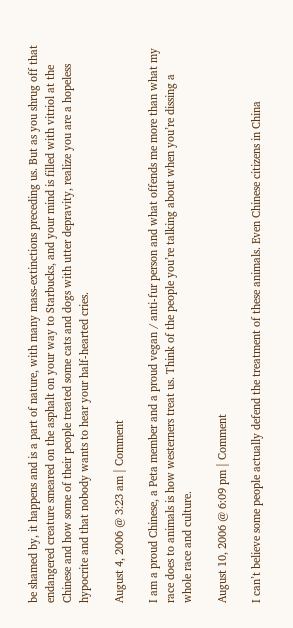be shamed by, it happens and is a part of nature, with many mass-extinctions preceding us. But as you shrug off that endangered creature smeared on the asphalt on your way to Starbucks, and your mind is filled with vitriol at the Chinese and how some of their people treated some cats and dogs with utter depravity, realize you are a hopeless hypocrite and that nobody wants to hear your half-hearted cries.

August 4, 2006 @ 3:23 am | Comment

I am a proud Chinese, a Peta member and a proud vegan / anti-fur person and what offends me more than what my race does to animals is how westerners treat us. Think of the people you’re talking about when you’re dissing a whole race and culture.

August 10, 2006 @ 6:09 pm | Comment

I can’t believe some people actually defend the treatment of these animals. Even Chinese citizens in China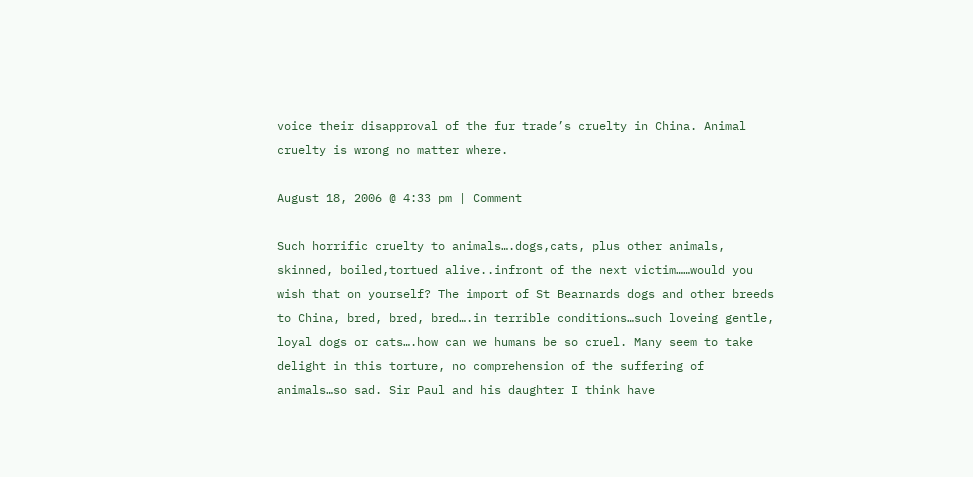voice their disapproval of the fur trade’s cruelty in China. Animal cruelty is wrong no matter where.

August 18, 2006 @ 4:33 pm | Comment

Such horrific cruelty to animals….dogs,cats, plus other animals, skinned, boiled,tortued alive..infront of the next victim……would you wish that on yourself? The import of St Bearnards dogs and other breeds to China, bred, bred, bred….in terrible conditions…such loveing gentle, loyal dogs or cats….how can we humans be so cruel. Many seem to take delight in this torture, no comprehension of the suffering of animals…so sad. Sir Paul and his daughter I think have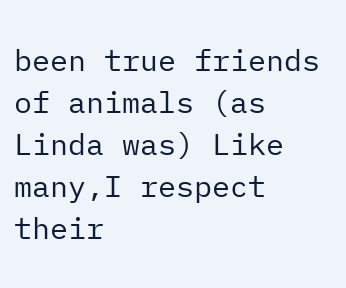been true friends of animals (as Linda was) Like many,I respect their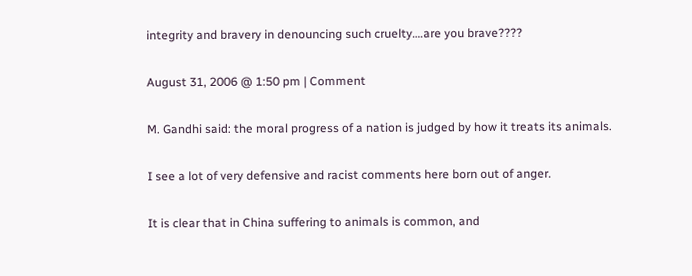integrity and bravery in denouncing such cruelty….are you brave????

August 31, 2006 @ 1:50 pm | Comment

M. Gandhi said: the moral progress of a nation is judged by how it treats its animals.

I see a lot of very defensive and racist comments here born out of anger.

It is clear that in China suffering to animals is common, and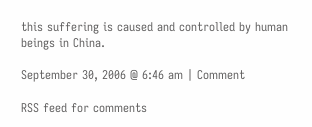this suffering is caused and controlled by human beings in China.

September 30, 2006 @ 6:46 am | Comment

RSS feed for comments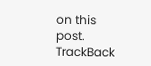on this post. TrackBack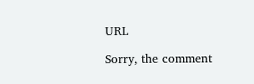URL

Sorry, the comment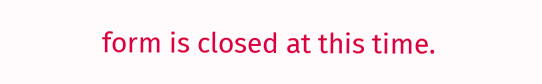form is closed at this time.